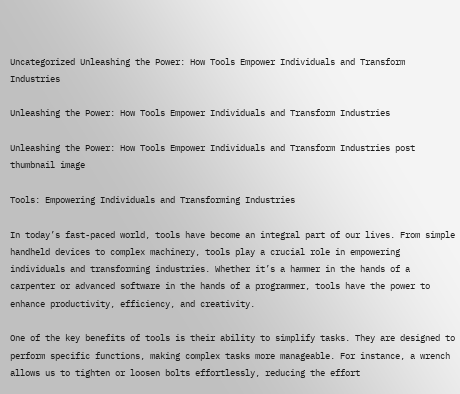Uncategorized Unleashing the Power: How Tools Empower Individuals and Transform Industries

Unleashing the Power: How Tools Empower Individuals and Transform Industries

Unleashing the Power: How Tools Empower Individuals and Transform Industries post thumbnail image

Tools: Empowering Individuals and Transforming Industries

In today’s fast-paced world, tools have become an integral part of our lives. From simple handheld devices to complex machinery, tools play a crucial role in empowering individuals and transforming industries. Whether it’s a hammer in the hands of a carpenter or advanced software in the hands of a programmer, tools have the power to enhance productivity, efficiency, and creativity.

One of the key benefits of tools is their ability to simplify tasks. They are designed to perform specific functions, making complex tasks more manageable. For instance, a wrench allows us to tighten or loosen bolts effortlessly, reducing the effort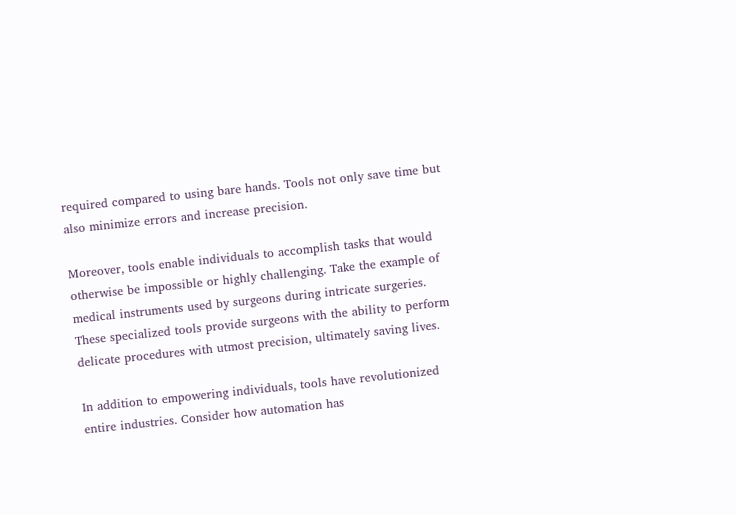required compared to using bare hands. Tools not only save time but also minimize errors and increase precision.

Moreover, tools enable individuals to accomplish tasks that would otherwise be impossible or highly challenging. Take the example of medical instruments used by surgeons during intricate surgeries. These specialized tools provide surgeons with the ability to perform delicate procedures with utmost precision, ultimately saving lives.

In addition to empowering individuals, tools have revolutionized entire industries. Consider how automation has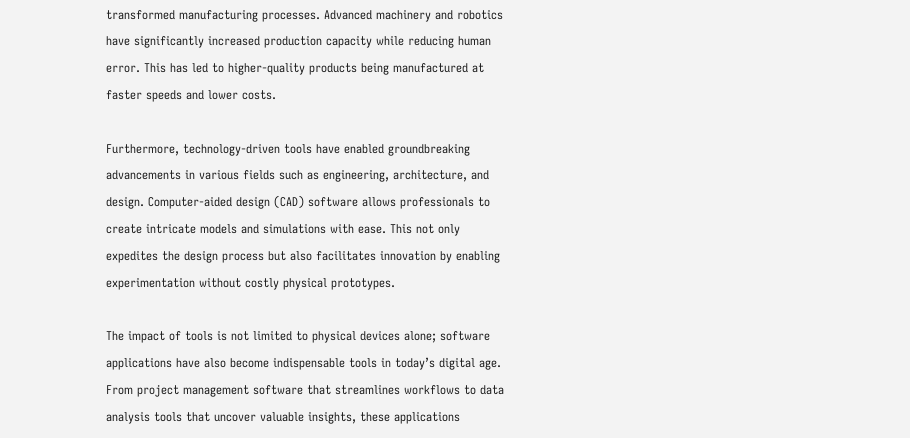transformed manufacturing processes. Advanced machinery and robotics have significantly increased production capacity while reducing human error. This has led to higher-quality products being manufactured at faster speeds and lower costs.

Furthermore, technology-driven tools have enabled groundbreaking advancements in various fields such as engineering, architecture, and design. Computer-aided design (CAD) software allows professionals to create intricate models and simulations with ease. This not only expedites the design process but also facilitates innovation by enabling experimentation without costly physical prototypes.

The impact of tools is not limited to physical devices alone; software applications have also become indispensable tools in today’s digital age. From project management software that streamlines workflows to data analysis tools that uncover valuable insights, these applications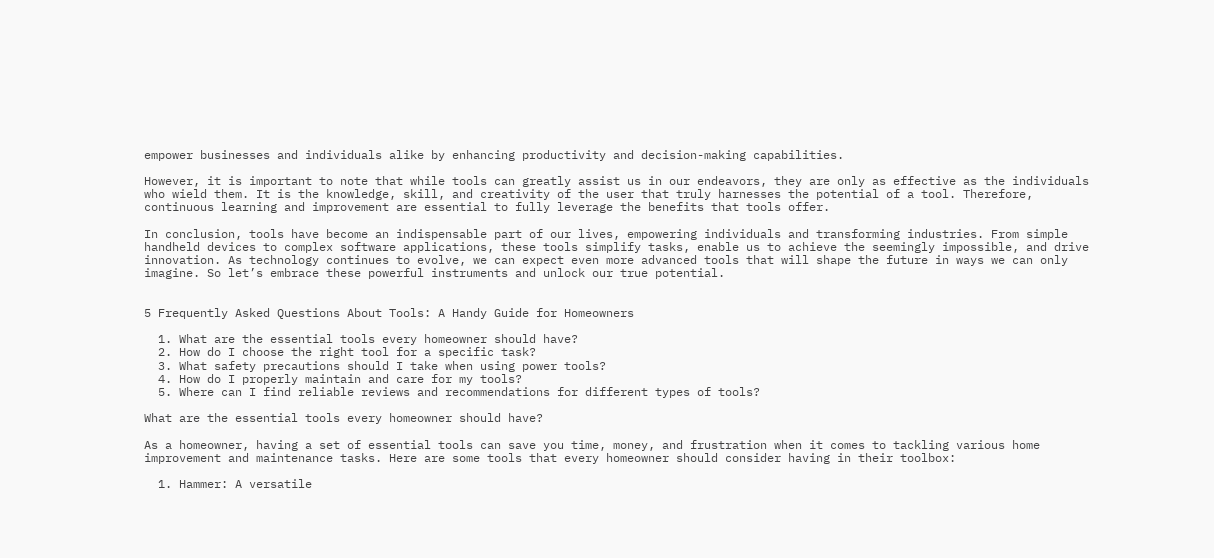empower businesses and individuals alike by enhancing productivity and decision-making capabilities.

However, it is important to note that while tools can greatly assist us in our endeavors, they are only as effective as the individuals who wield them. It is the knowledge, skill, and creativity of the user that truly harnesses the potential of a tool. Therefore, continuous learning and improvement are essential to fully leverage the benefits that tools offer.

In conclusion, tools have become an indispensable part of our lives, empowering individuals and transforming industries. From simple handheld devices to complex software applications, these tools simplify tasks, enable us to achieve the seemingly impossible, and drive innovation. As technology continues to evolve, we can expect even more advanced tools that will shape the future in ways we can only imagine. So let’s embrace these powerful instruments and unlock our true potential.


5 Frequently Asked Questions About Tools: A Handy Guide for Homeowners

  1. What are the essential tools every homeowner should have?
  2. How do I choose the right tool for a specific task?
  3. What safety precautions should I take when using power tools?
  4. How do I properly maintain and care for my tools?
  5. Where can I find reliable reviews and recommendations for different types of tools?

What are the essential tools every homeowner should have?

As a homeowner, having a set of essential tools can save you time, money, and frustration when it comes to tackling various home improvement and maintenance tasks. Here are some tools that every homeowner should consider having in their toolbox:

  1. Hammer: A versatile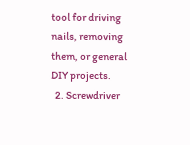tool for driving nails, removing them, or general DIY projects.
  2. Screwdriver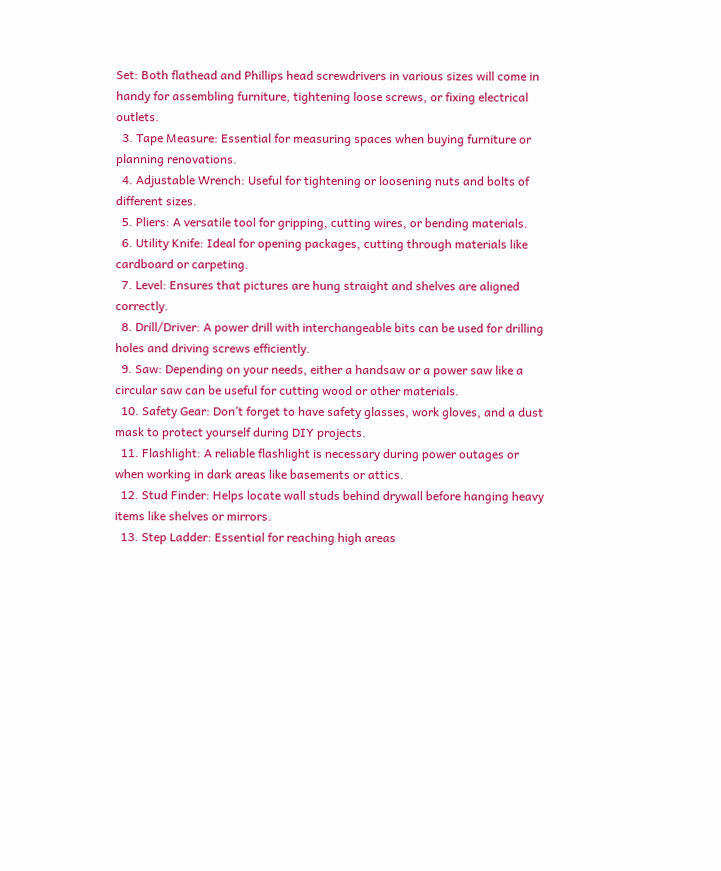Set: Both flathead and Phillips head screwdrivers in various sizes will come in handy for assembling furniture, tightening loose screws, or fixing electrical outlets.
  3. Tape Measure: Essential for measuring spaces when buying furniture or planning renovations.
  4. Adjustable Wrench: Useful for tightening or loosening nuts and bolts of different sizes.
  5. Pliers: A versatile tool for gripping, cutting wires, or bending materials.
  6. Utility Knife: Ideal for opening packages, cutting through materials like cardboard or carpeting.
  7. Level: Ensures that pictures are hung straight and shelves are aligned correctly.
  8. Drill/Driver: A power drill with interchangeable bits can be used for drilling holes and driving screws efficiently.
  9. Saw: Depending on your needs, either a handsaw or a power saw like a circular saw can be useful for cutting wood or other materials.
  10. Safety Gear: Don’t forget to have safety glasses, work gloves, and a dust mask to protect yourself during DIY projects.
  11. Flashlight: A reliable flashlight is necessary during power outages or when working in dark areas like basements or attics.
  12. Stud Finder: Helps locate wall studs behind drywall before hanging heavy items like shelves or mirrors.
  13. Step Ladder: Essential for reaching high areas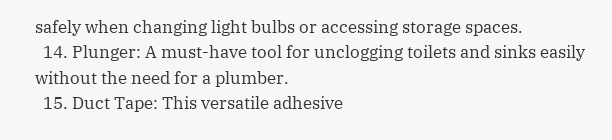safely when changing light bulbs or accessing storage spaces.
  14. Plunger: A must-have tool for unclogging toilets and sinks easily without the need for a plumber.
  15. Duct Tape: This versatile adhesive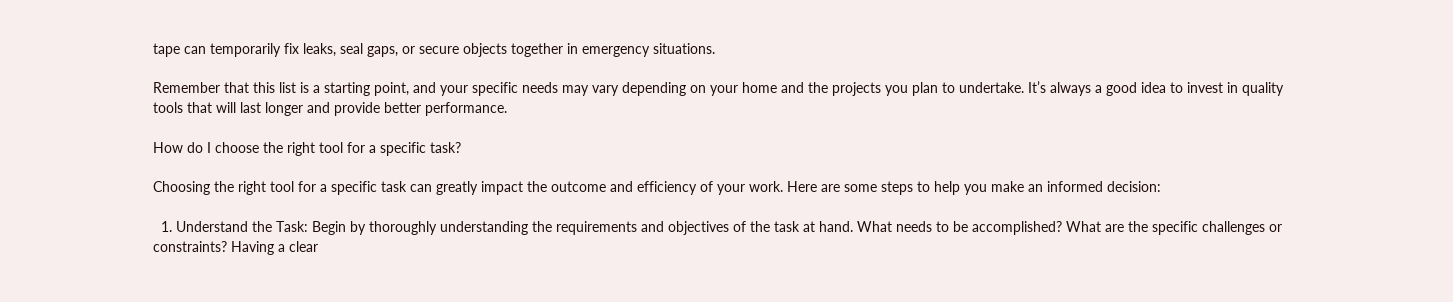tape can temporarily fix leaks, seal gaps, or secure objects together in emergency situations.

Remember that this list is a starting point, and your specific needs may vary depending on your home and the projects you plan to undertake. It’s always a good idea to invest in quality tools that will last longer and provide better performance.

How do I choose the right tool for a specific task?

Choosing the right tool for a specific task can greatly impact the outcome and efficiency of your work. Here are some steps to help you make an informed decision:

  1. Understand the Task: Begin by thoroughly understanding the requirements and objectives of the task at hand. What needs to be accomplished? What are the specific challenges or constraints? Having a clear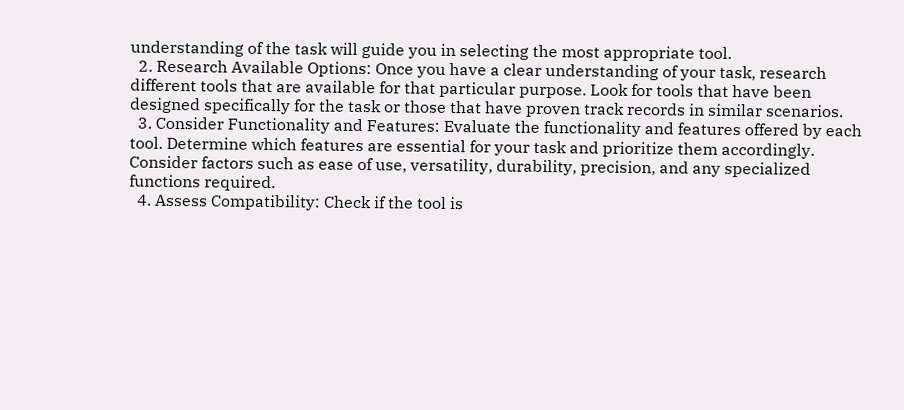understanding of the task will guide you in selecting the most appropriate tool.
  2. Research Available Options: Once you have a clear understanding of your task, research different tools that are available for that particular purpose. Look for tools that have been designed specifically for the task or those that have proven track records in similar scenarios.
  3. Consider Functionality and Features: Evaluate the functionality and features offered by each tool. Determine which features are essential for your task and prioritize them accordingly. Consider factors such as ease of use, versatility, durability, precision, and any specialized functions required.
  4. Assess Compatibility: Check if the tool is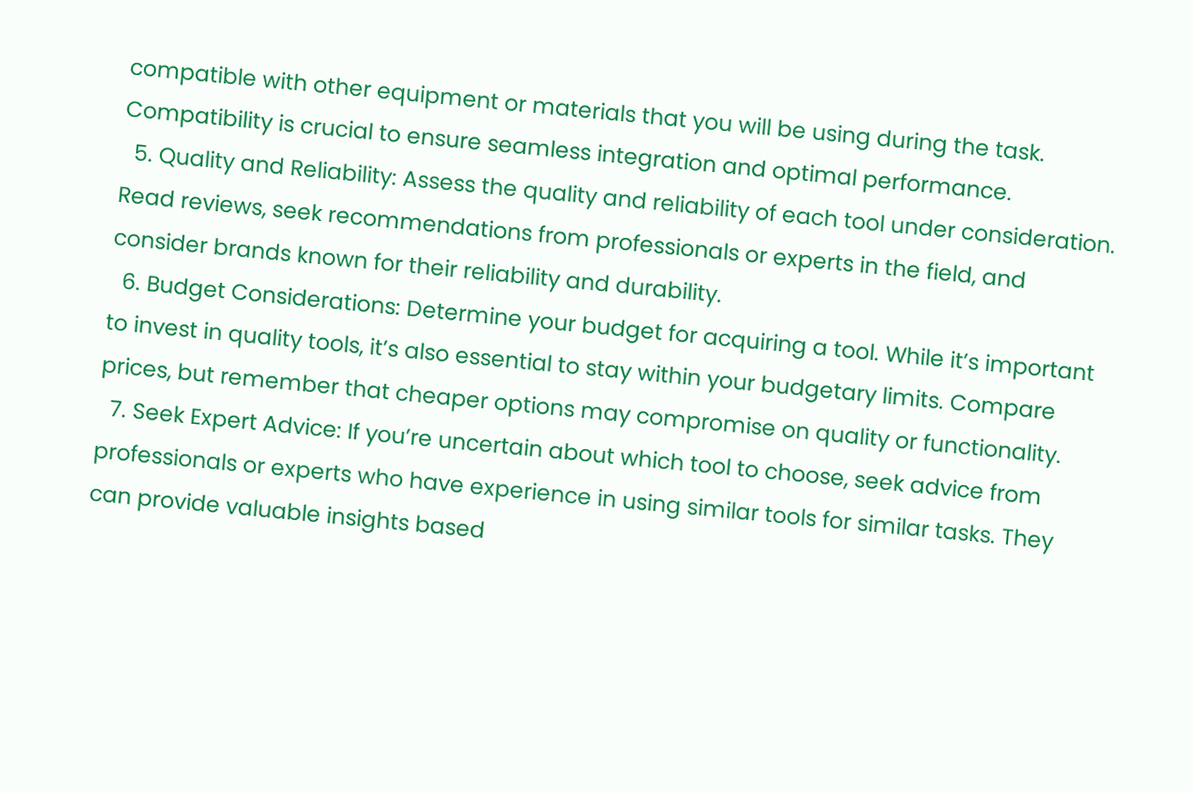compatible with other equipment or materials that you will be using during the task. Compatibility is crucial to ensure seamless integration and optimal performance.
  5. Quality and Reliability: Assess the quality and reliability of each tool under consideration. Read reviews, seek recommendations from professionals or experts in the field, and consider brands known for their reliability and durability.
  6. Budget Considerations: Determine your budget for acquiring a tool. While it’s important to invest in quality tools, it’s also essential to stay within your budgetary limits. Compare prices, but remember that cheaper options may compromise on quality or functionality.
  7. Seek Expert Advice: If you’re uncertain about which tool to choose, seek advice from professionals or experts who have experience in using similar tools for similar tasks. They can provide valuable insights based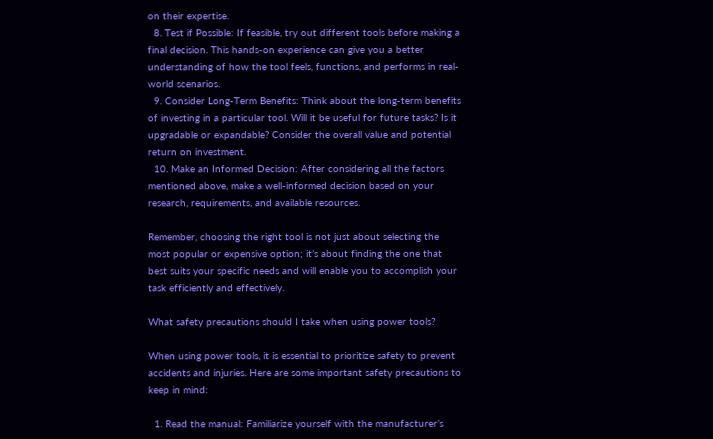on their expertise.
  8. Test if Possible: If feasible, try out different tools before making a final decision. This hands-on experience can give you a better understanding of how the tool feels, functions, and performs in real-world scenarios.
  9. Consider Long-Term Benefits: Think about the long-term benefits of investing in a particular tool. Will it be useful for future tasks? Is it upgradable or expandable? Consider the overall value and potential return on investment.
  10. Make an Informed Decision: After considering all the factors mentioned above, make a well-informed decision based on your research, requirements, and available resources.

Remember, choosing the right tool is not just about selecting the most popular or expensive option; it’s about finding the one that best suits your specific needs and will enable you to accomplish your task efficiently and effectively.

What safety precautions should I take when using power tools?

When using power tools, it is essential to prioritize safety to prevent accidents and injuries. Here are some important safety precautions to keep in mind:

  1. Read the manual: Familiarize yourself with the manufacturer’s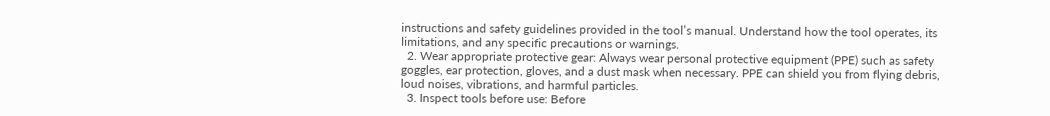instructions and safety guidelines provided in the tool’s manual. Understand how the tool operates, its limitations, and any specific precautions or warnings.
  2. Wear appropriate protective gear: Always wear personal protective equipment (PPE) such as safety goggles, ear protection, gloves, and a dust mask when necessary. PPE can shield you from flying debris, loud noises, vibrations, and harmful particles.
  3. Inspect tools before use: Before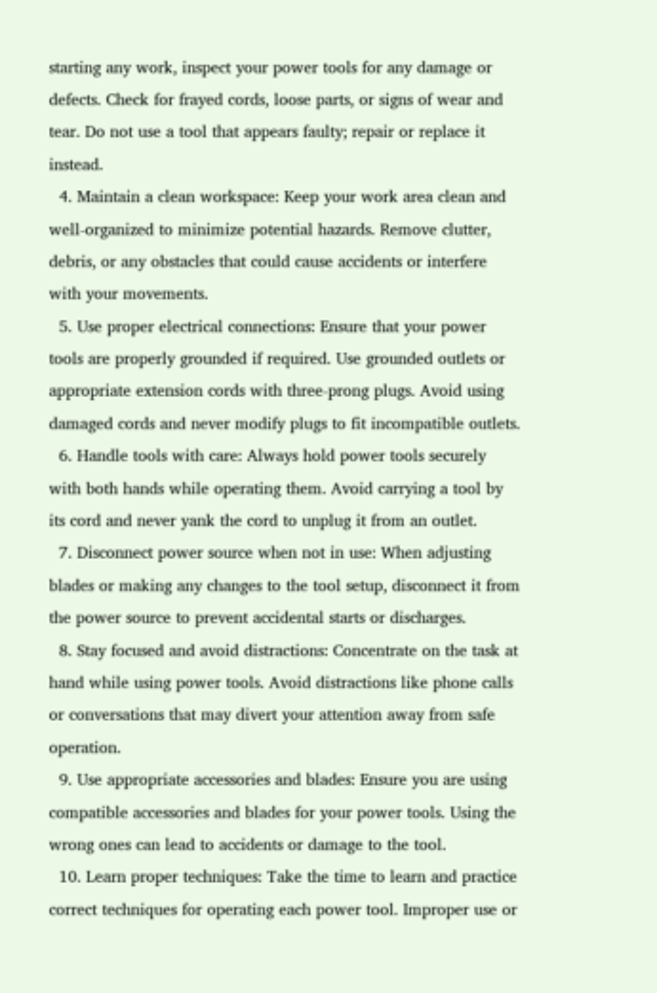starting any work, inspect your power tools for any damage or defects. Check for frayed cords, loose parts, or signs of wear and tear. Do not use a tool that appears faulty; repair or replace it instead.
  4. Maintain a clean workspace: Keep your work area clean and well-organized to minimize potential hazards. Remove clutter, debris, or any obstacles that could cause accidents or interfere with your movements.
  5. Use proper electrical connections: Ensure that your power tools are properly grounded if required. Use grounded outlets or appropriate extension cords with three-prong plugs. Avoid using damaged cords and never modify plugs to fit incompatible outlets.
  6. Handle tools with care: Always hold power tools securely with both hands while operating them. Avoid carrying a tool by its cord and never yank the cord to unplug it from an outlet.
  7. Disconnect power source when not in use: When adjusting blades or making any changes to the tool setup, disconnect it from the power source to prevent accidental starts or discharges.
  8. Stay focused and avoid distractions: Concentrate on the task at hand while using power tools. Avoid distractions like phone calls or conversations that may divert your attention away from safe operation.
  9. Use appropriate accessories and blades: Ensure you are using compatible accessories and blades for your power tools. Using the wrong ones can lead to accidents or damage to the tool.
  10. Learn proper techniques: Take the time to learn and practice correct techniques for operating each power tool. Improper use or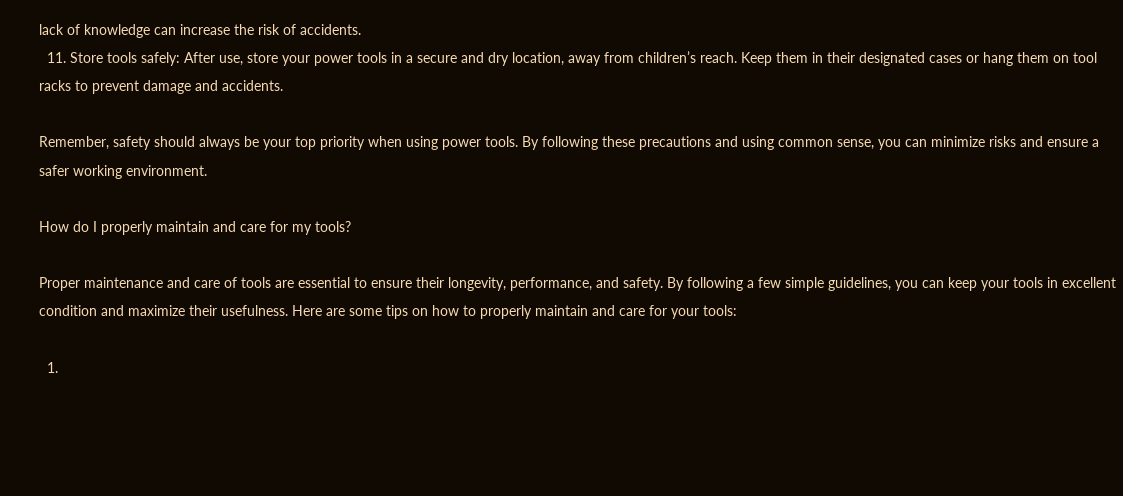lack of knowledge can increase the risk of accidents.
  11. Store tools safely: After use, store your power tools in a secure and dry location, away from children’s reach. Keep them in their designated cases or hang them on tool racks to prevent damage and accidents.

Remember, safety should always be your top priority when using power tools. By following these precautions and using common sense, you can minimize risks and ensure a safer working environment.

How do I properly maintain and care for my tools?

Proper maintenance and care of tools are essential to ensure their longevity, performance, and safety. By following a few simple guidelines, you can keep your tools in excellent condition and maximize their usefulness. Here are some tips on how to properly maintain and care for your tools:

  1.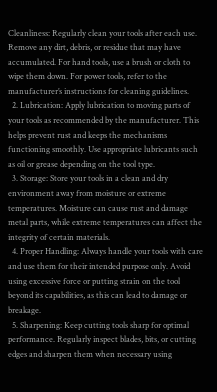Cleanliness: Regularly clean your tools after each use. Remove any dirt, debris, or residue that may have accumulated. For hand tools, use a brush or cloth to wipe them down. For power tools, refer to the manufacturer’s instructions for cleaning guidelines.
  2. Lubrication: Apply lubrication to moving parts of your tools as recommended by the manufacturer. This helps prevent rust and keeps the mechanisms functioning smoothly. Use appropriate lubricants such as oil or grease depending on the tool type.
  3. Storage: Store your tools in a clean and dry environment away from moisture or extreme temperatures. Moisture can cause rust and damage metal parts, while extreme temperatures can affect the integrity of certain materials.
  4. Proper Handling: Always handle your tools with care and use them for their intended purpose only. Avoid using excessive force or putting strain on the tool beyond its capabilities, as this can lead to damage or breakage.
  5. Sharpening: Keep cutting tools sharp for optimal performance. Regularly inspect blades, bits, or cutting edges and sharpen them when necessary using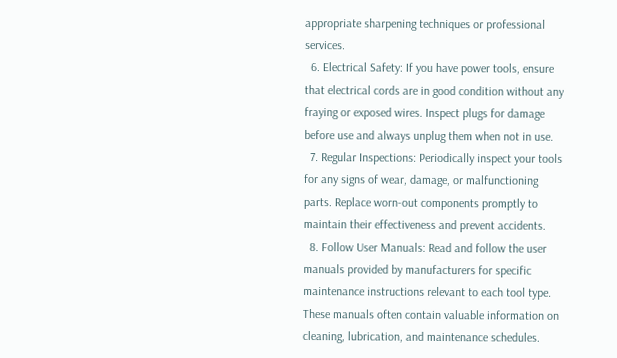appropriate sharpening techniques or professional services.
  6. Electrical Safety: If you have power tools, ensure that electrical cords are in good condition without any fraying or exposed wires. Inspect plugs for damage before use and always unplug them when not in use.
  7. Regular Inspections: Periodically inspect your tools for any signs of wear, damage, or malfunctioning parts. Replace worn-out components promptly to maintain their effectiveness and prevent accidents.
  8. Follow User Manuals: Read and follow the user manuals provided by manufacturers for specific maintenance instructions relevant to each tool type. These manuals often contain valuable information on cleaning, lubrication, and maintenance schedules.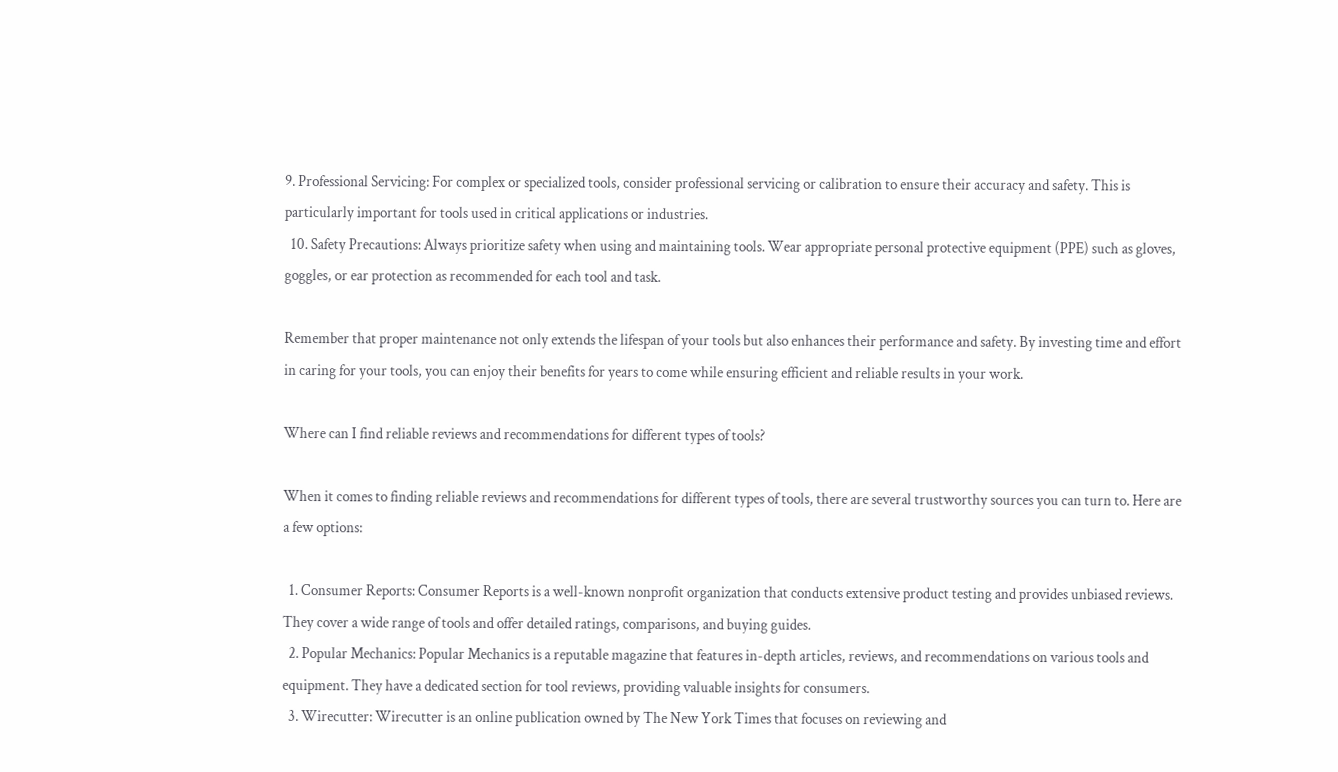9. Professional Servicing: For complex or specialized tools, consider professional servicing or calibration to ensure their accuracy and safety. This is particularly important for tools used in critical applications or industries.
  10. Safety Precautions: Always prioritize safety when using and maintaining tools. Wear appropriate personal protective equipment (PPE) such as gloves, goggles, or ear protection as recommended for each tool and task.

Remember that proper maintenance not only extends the lifespan of your tools but also enhances their performance and safety. By investing time and effort in caring for your tools, you can enjoy their benefits for years to come while ensuring efficient and reliable results in your work.

Where can I find reliable reviews and recommendations for different types of tools?

When it comes to finding reliable reviews and recommendations for different types of tools, there are several trustworthy sources you can turn to. Here are a few options:

  1. Consumer Reports: Consumer Reports is a well-known nonprofit organization that conducts extensive product testing and provides unbiased reviews. They cover a wide range of tools and offer detailed ratings, comparisons, and buying guides.
  2. Popular Mechanics: Popular Mechanics is a reputable magazine that features in-depth articles, reviews, and recommendations on various tools and equipment. They have a dedicated section for tool reviews, providing valuable insights for consumers.
  3. Wirecutter: Wirecutter is an online publication owned by The New York Times that focuses on reviewing and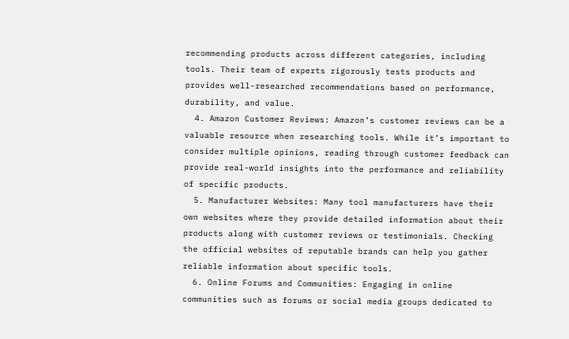recommending products across different categories, including tools. Their team of experts rigorously tests products and provides well-researched recommendations based on performance, durability, and value.
  4. Amazon Customer Reviews: Amazon’s customer reviews can be a valuable resource when researching tools. While it’s important to consider multiple opinions, reading through customer feedback can provide real-world insights into the performance and reliability of specific products.
  5. Manufacturer Websites: Many tool manufacturers have their own websites where they provide detailed information about their products along with customer reviews or testimonials. Checking the official websites of reputable brands can help you gather reliable information about specific tools.
  6. Online Forums and Communities: Engaging in online communities such as forums or social media groups dedicated to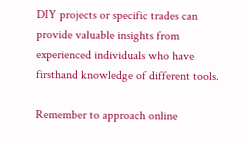DIY projects or specific trades can provide valuable insights from experienced individuals who have firsthand knowledge of different tools.

Remember to approach online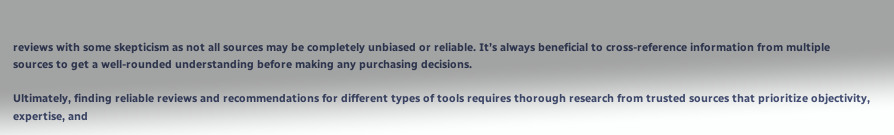reviews with some skepticism as not all sources may be completely unbiased or reliable. It’s always beneficial to cross-reference information from multiple sources to get a well-rounded understanding before making any purchasing decisions.

Ultimately, finding reliable reviews and recommendations for different types of tools requires thorough research from trusted sources that prioritize objectivity, expertise, and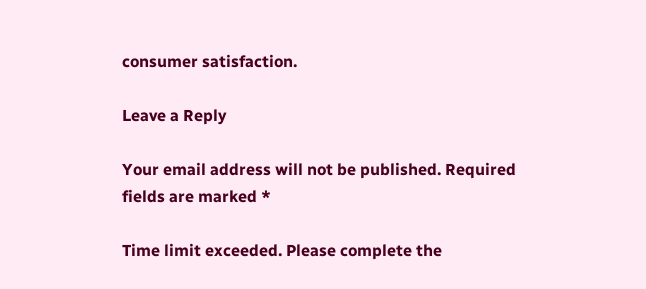consumer satisfaction.

Leave a Reply

Your email address will not be published. Required fields are marked *

Time limit exceeded. Please complete the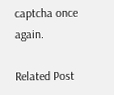captcha once again.

Related Post